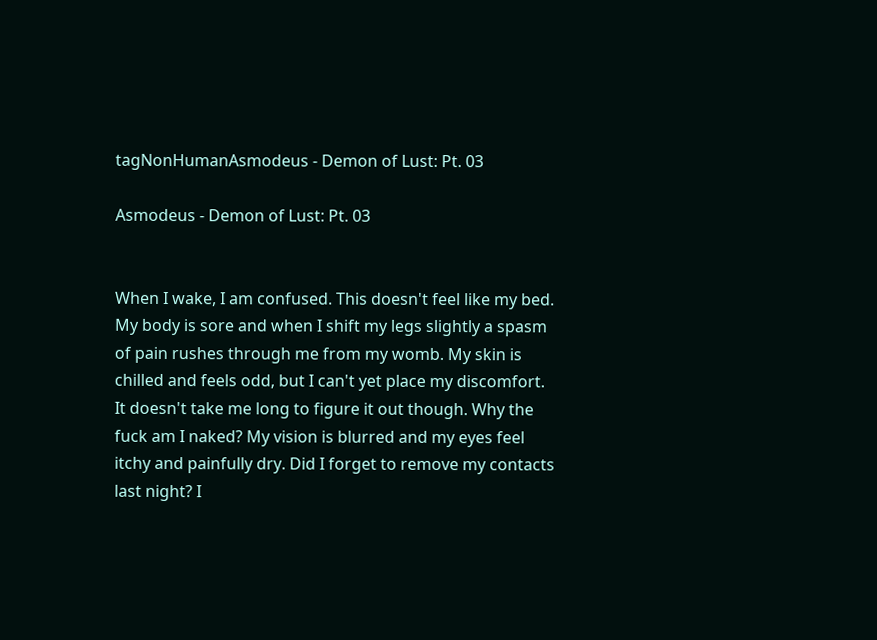tagNonHumanAsmodeus - Demon of Lust: Pt. 03

Asmodeus - Demon of Lust: Pt. 03


When I wake, I am confused. This doesn't feel like my bed. My body is sore and when I shift my legs slightly a spasm of pain rushes through me from my womb. My skin is chilled and feels odd, but I can't yet place my discomfort. It doesn't take me long to figure it out though. Why the fuck am I naked? My vision is blurred and my eyes feel itchy and painfully dry. Did I forget to remove my contacts last night? I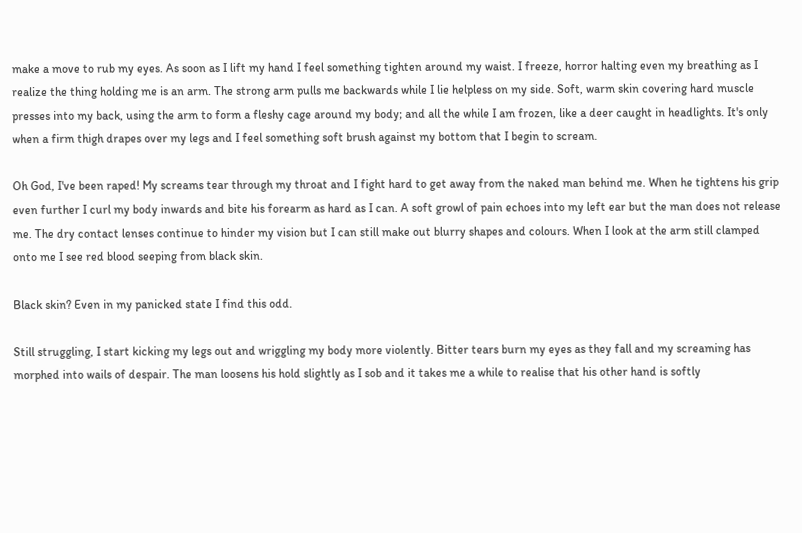make a move to rub my eyes. As soon as I lift my hand I feel something tighten around my waist. I freeze, horror halting even my breathing as I realize the thing holding me is an arm. The strong arm pulls me backwards while I lie helpless on my side. Soft, warm skin covering hard muscle presses into my back, using the arm to form a fleshy cage around my body; and all the while I am frozen, like a deer caught in headlights. It's only when a firm thigh drapes over my legs and I feel something soft brush against my bottom that I begin to scream.

Oh God, I've been raped! My screams tear through my throat and I fight hard to get away from the naked man behind me. When he tightens his grip even further I curl my body inwards and bite his forearm as hard as I can. A soft growl of pain echoes into my left ear but the man does not release me. The dry contact lenses continue to hinder my vision but I can still make out blurry shapes and colours. When I look at the arm still clamped onto me I see red blood seeping from black skin.

Black skin? Even in my panicked state I find this odd.

Still struggling, I start kicking my legs out and wriggling my body more violently. Bitter tears burn my eyes as they fall and my screaming has morphed into wails of despair. The man loosens his hold slightly as I sob and it takes me a while to realise that his other hand is softly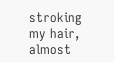stroking my hair, almost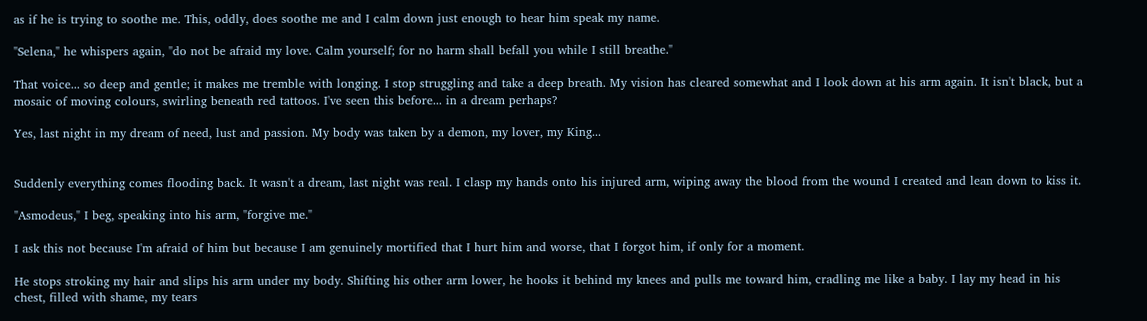as if he is trying to soothe me. This, oddly, does soothe me and I calm down just enough to hear him speak my name.

"Selena," he whispers again, "do not be afraid my love. Calm yourself; for no harm shall befall you while I still breathe."

That voice... so deep and gentle; it makes me tremble with longing. I stop struggling and take a deep breath. My vision has cleared somewhat and I look down at his arm again. It isn't black, but a mosaic of moving colours, swirling beneath red tattoos. I've seen this before... in a dream perhaps?

Yes, last night in my dream of need, lust and passion. My body was taken by a demon, my lover, my King...


Suddenly everything comes flooding back. It wasn't a dream, last night was real. I clasp my hands onto his injured arm, wiping away the blood from the wound I created and lean down to kiss it.

"Asmodeus," I beg, speaking into his arm, "forgive me."

I ask this not because I'm afraid of him but because I am genuinely mortified that I hurt him and worse, that I forgot him, if only for a moment.

He stops stroking my hair and slips his arm under my body. Shifting his other arm lower, he hooks it behind my knees and pulls me toward him, cradling me like a baby. I lay my head in his chest, filled with shame, my tears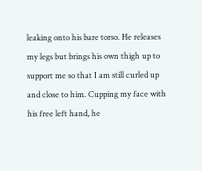leaking onto his bare torso. He releases my legs but brings his own thigh up to support me so that I am still curled up and close to him. Cupping my face with his free left hand, he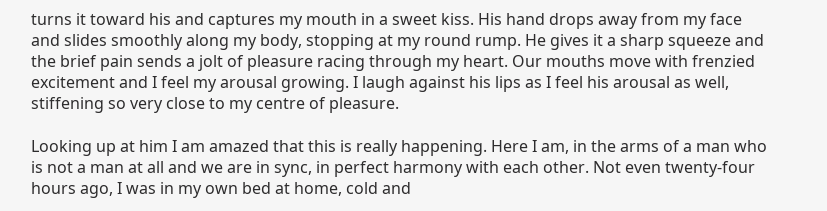turns it toward his and captures my mouth in a sweet kiss. His hand drops away from my face and slides smoothly along my body, stopping at my round rump. He gives it a sharp squeeze and the brief pain sends a jolt of pleasure racing through my heart. Our mouths move with frenzied excitement and I feel my arousal growing. I laugh against his lips as I feel his arousal as well, stiffening so very close to my centre of pleasure.

Looking up at him I am amazed that this is really happening. Here I am, in the arms of a man who is not a man at all and we are in sync, in perfect harmony with each other. Not even twenty-four hours ago, I was in my own bed at home, cold and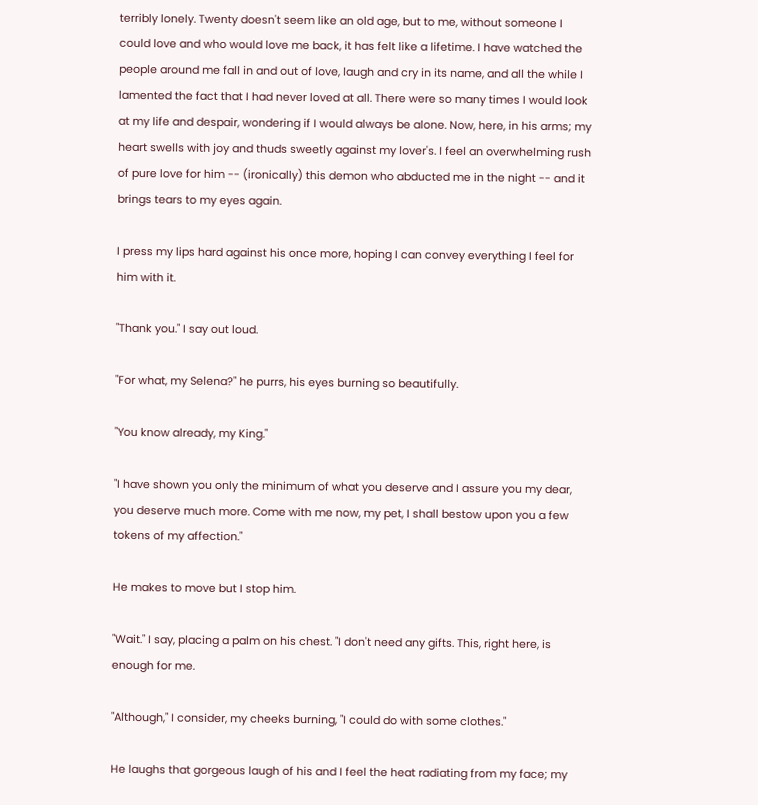terribly lonely. Twenty doesn't seem like an old age, but to me, without someone I could love and who would love me back, it has felt like a lifetime. I have watched the people around me fall in and out of love, laugh and cry in its name, and all the while I lamented the fact that I had never loved at all. There were so many times I would look at my life and despair, wondering if I would always be alone. Now, here, in his arms; my heart swells with joy and thuds sweetly against my lover's. I feel an overwhelming rush of pure love for him -- (ironically) this demon who abducted me in the night -- and it brings tears to my eyes again.

I press my lips hard against his once more, hoping I can convey everything I feel for him with it.

"Thank you." I say out loud.

"For what, my Selena?" he purrs, his eyes burning so beautifully.

"You know already, my King."

"I have shown you only the minimum of what you deserve and I assure you my dear, you deserve much more. Come with me now, my pet, I shall bestow upon you a few tokens of my affection."

He makes to move but I stop him.

"Wait." I say, placing a palm on his chest. "I don't need any gifts. This, right here, is enough for me.

"Although," I consider, my cheeks burning, "I could do with some clothes."

He laughs that gorgeous laugh of his and I feel the heat radiating from my face; my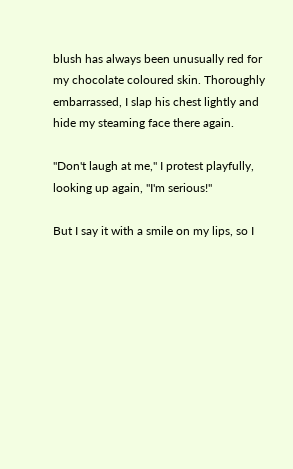blush has always been unusually red for my chocolate coloured skin. Thoroughly embarrassed, I slap his chest lightly and hide my steaming face there again.

"Don't laugh at me," I protest playfully, looking up again, "I'm serious!"

But I say it with a smile on my lips, so I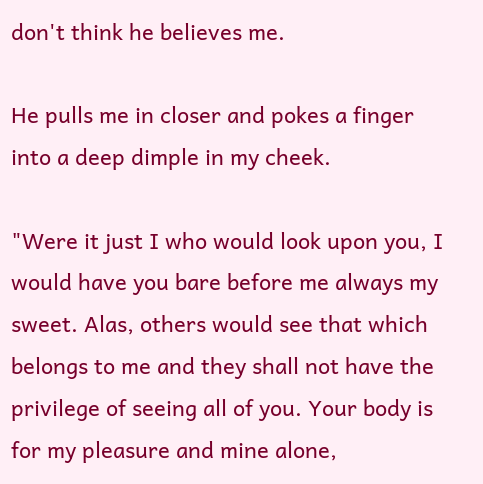don't think he believes me.

He pulls me in closer and pokes a finger into a deep dimple in my cheek.

"Were it just I who would look upon you, I would have you bare before me always my sweet. Alas, others would see that which belongs to me and they shall not have the privilege of seeing all of you. Your body is for my pleasure and mine alone,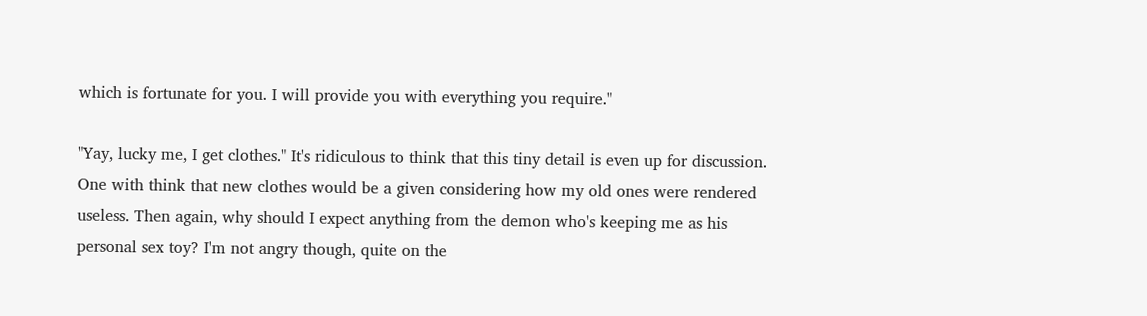which is fortunate for you. I will provide you with everything you require."

"Yay, lucky me, I get clothes." It's ridiculous to think that this tiny detail is even up for discussion. One with think that new clothes would be a given considering how my old ones were rendered useless. Then again, why should I expect anything from the demon who's keeping me as his personal sex toy? I'm not angry though, quite on the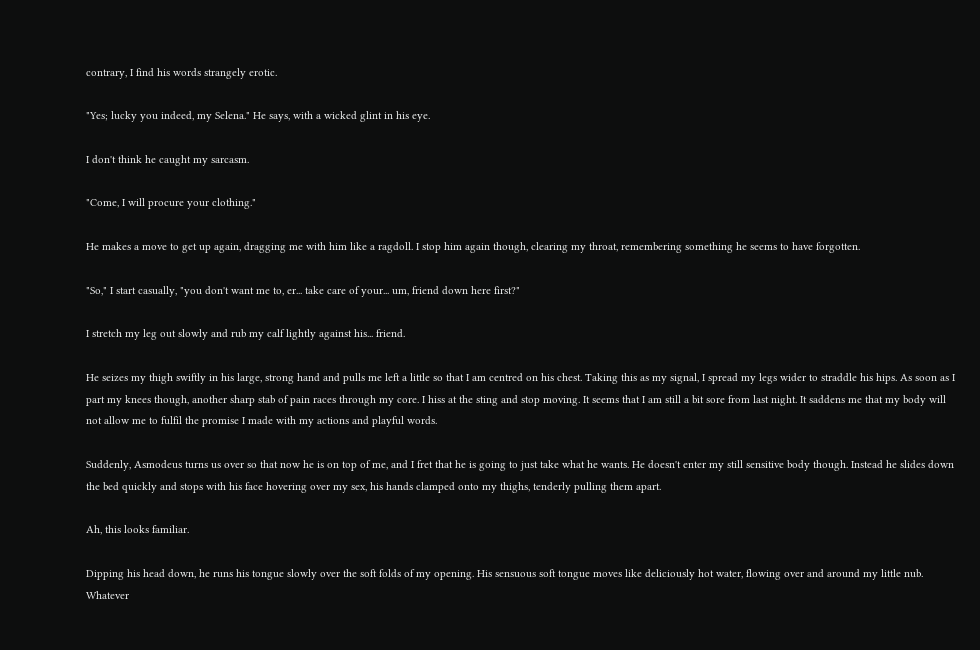contrary, I find his words strangely erotic.

"Yes; lucky you indeed, my Selena." He says, with a wicked glint in his eye.

I don't think he caught my sarcasm.

"Come, I will procure your clothing."

He makes a move to get up again, dragging me with him like a ragdoll. I stop him again though, clearing my throat, remembering something he seems to have forgotten.

"So," I start casually, "you don't want me to, er... take care of your... um, friend down here first?"

I stretch my leg out slowly and rub my calf lightly against his... friend.

He seizes my thigh swiftly in his large, strong hand and pulls me left a little so that I am centred on his chest. Taking this as my signal, I spread my legs wider to straddle his hips. As soon as I part my knees though, another sharp stab of pain races through my core. I hiss at the sting and stop moving. It seems that I am still a bit sore from last night. It saddens me that my body will not allow me to fulfil the promise I made with my actions and playful words.

Suddenly, Asmodeus turns us over so that now he is on top of me, and I fret that he is going to just take what he wants. He doesn't enter my still sensitive body though. Instead he slides down the bed quickly and stops with his face hovering over my sex, his hands clamped onto my thighs, tenderly pulling them apart.

Ah, this looks familiar.

Dipping his head down, he runs his tongue slowly over the soft folds of my opening. His sensuous soft tongue moves like deliciously hot water, flowing over and around my little nub. Whatever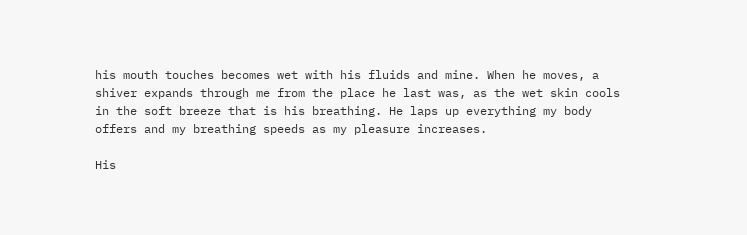his mouth touches becomes wet with his fluids and mine. When he moves, a shiver expands through me from the place he last was, as the wet skin cools in the soft breeze that is his breathing. He laps up everything my body offers and my breathing speeds as my pleasure increases.

His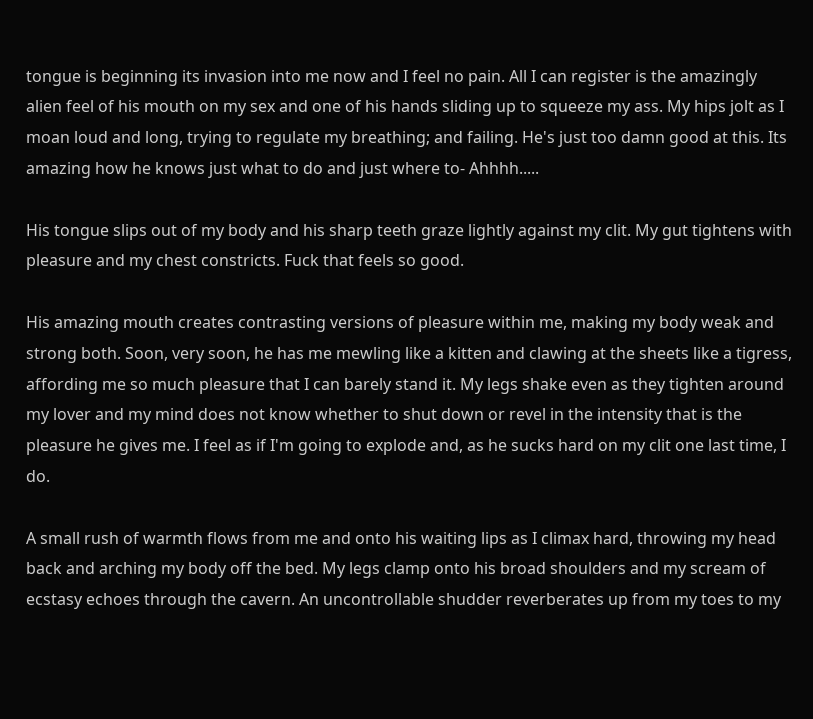tongue is beginning its invasion into me now and I feel no pain. All I can register is the amazingly alien feel of his mouth on my sex and one of his hands sliding up to squeeze my ass. My hips jolt as I moan loud and long, trying to regulate my breathing; and failing. He's just too damn good at this. Its amazing how he knows just what to do and just where to- Ahhhh.....

His tongue slips out of my body and his sharp teeth graze lightly against my clit. My gut tightens with pleasure and my chest constricts. Fuck that feels so good.

His amazing mouth creates contrasting versions of pleasure within me, making my body weak and strong both. Soon, very soon, he has me mewling like a kitten and clawing at the sheets like a tigress, affording me so much pleasure that I can barely stand it. My legs shake even as they tighten around my lover and my mind does not know whether to shut down or revel in the intensity that is the pleasure he gives me. I feel as if I'm going to explode and, as he sucks hard on my clit one last time, I do.

A small rush of warmth flows from me and onto his waiting lips as I climax hard, throwing my head back and arching my body off the bed. My legs clamp onto his broad shoulders and my scream of ecstasy echoes through the cavern. An uncontrollable shudder reverberates up from my toes to my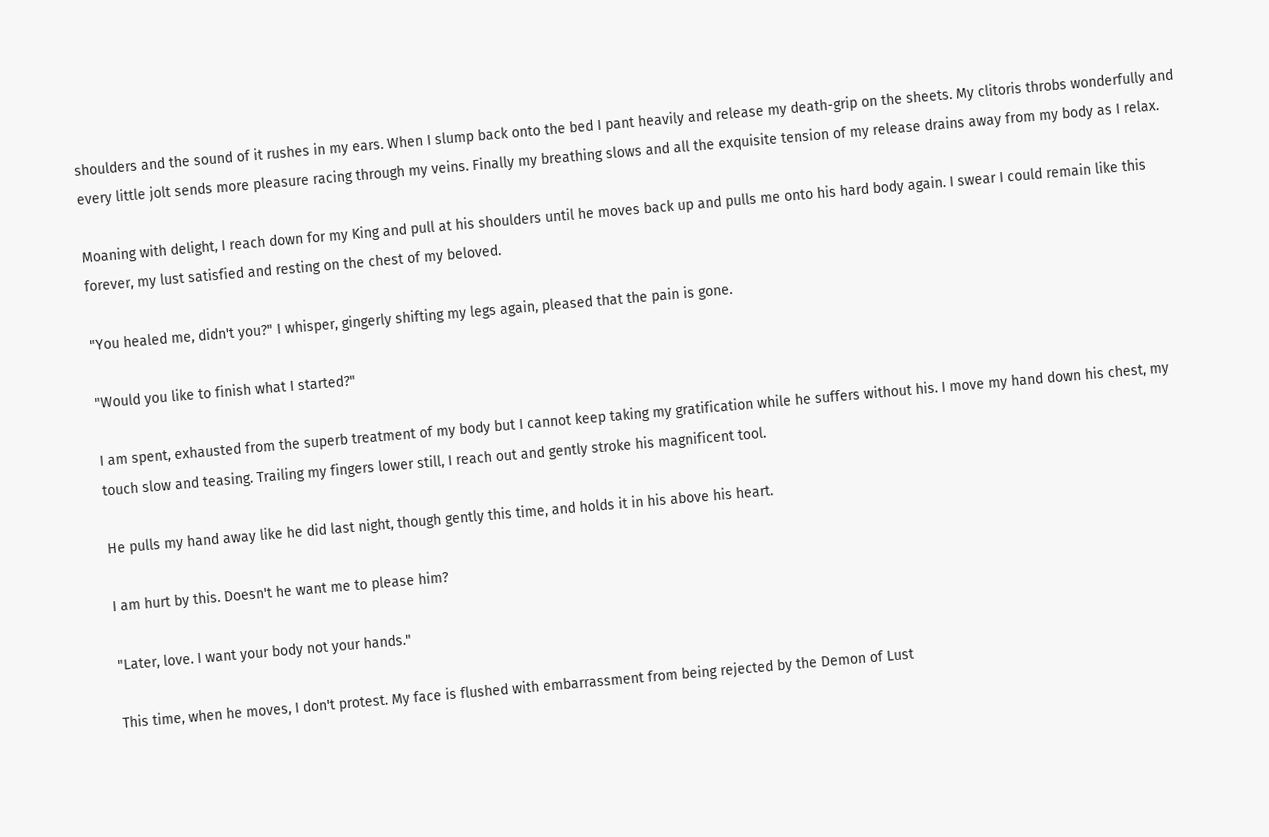shoulders and the sound of it rushes in my ears. When I slump back onto the bed I pant heavily and release my death-grip on the sheets. My clitoris throbs wonderfully and every little jolt sends more pleasure racing through my veins. Finally my breathing slows and all the exquisite tension of my release drains away from my body as I relax.

Moaning with delight, I reach down for my King and pull at his shoulders until he moves back up and pulls me onto his hard body again. I swear I could remain like this forever, my lust satisfied and resting on the chest of my beloved.

"You healed me, didn't you?" I whisper, gingerly shifting my legs again, pleased that the pain is gone.

"Would you like to finish what I started?"

I am spent, exhausted from the superb treatment of my body but I cannot keep taking my gratification while he suffers without his. I move my hand down his chest, my touch slow and teasing. Trailing my fingers lower still, I reach out and gently stroke his magnificent tool.

He pulls my hand away like he did last night, though gently this time, and holds it in his above his heart.

I am hurt by this. Doesn't he want me to please him?

"Later, love. I want your body not your hands."

This time, when he moves, I don't protest. My face is flushed with embarrassment from being rejected by the Demon of Lust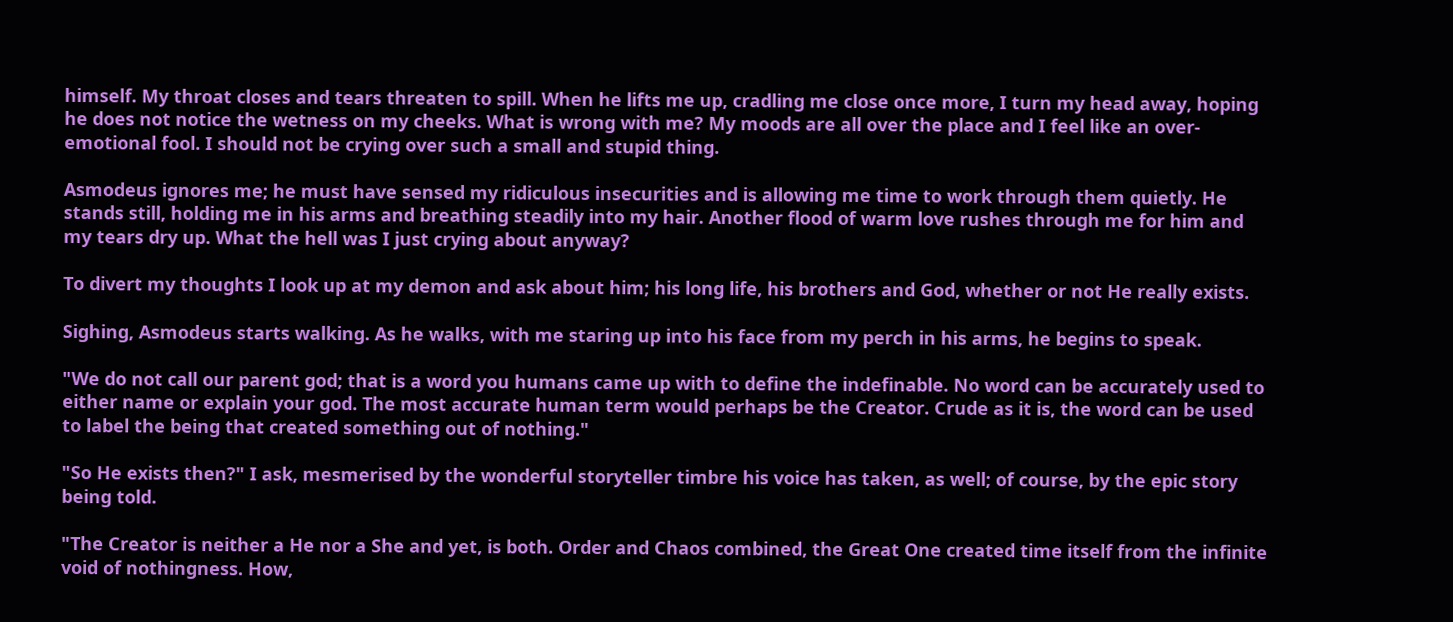himself. My throat closes and tears threaten to spill. When he lifts me up, cradling me close once more, I turn my head away, hoping he does not notice the wetness on my cheeks. What is wrong with me? My moods are all over the place and I feel like an over-emotional fool. I should not be crying over such a small and stupid thing.

Asmodeus ignores me; he must have sensed my ridiculous insecurities and is allowing me time to work through them quietly. He stands still, holding me in his arms and breathing steadily into my hair. Another flood of warm love rushes through me for him and my tears dry up. What the hell was I just crying about anyway?

To divert my thoughts I look up at my demon and ask about him; his long life, his brothers and God, whether or not He really exists.

Sighing, Asmodeus starts walking. As he walks, with me staring up into his face from my perch in his arms, he begins to speak.

"We do not call our parent god; that is a word you humans came up with to define the indefinable. No word can be accurately used to either name or explain your god. The most accurate human term would perhaps be the Creator. Crude as it is, the word can be used to label the being that created something out of nothing."

"So He exists then?" I ask, mesmerised by the wonderful storyteller timbre his voice has taken, as well; of course, by the epic story being told.

"The Creator is neither a He nor a She and yet, is both. Order and Chaos combined, the Great One created time itself from the infinite void of nothingness. How,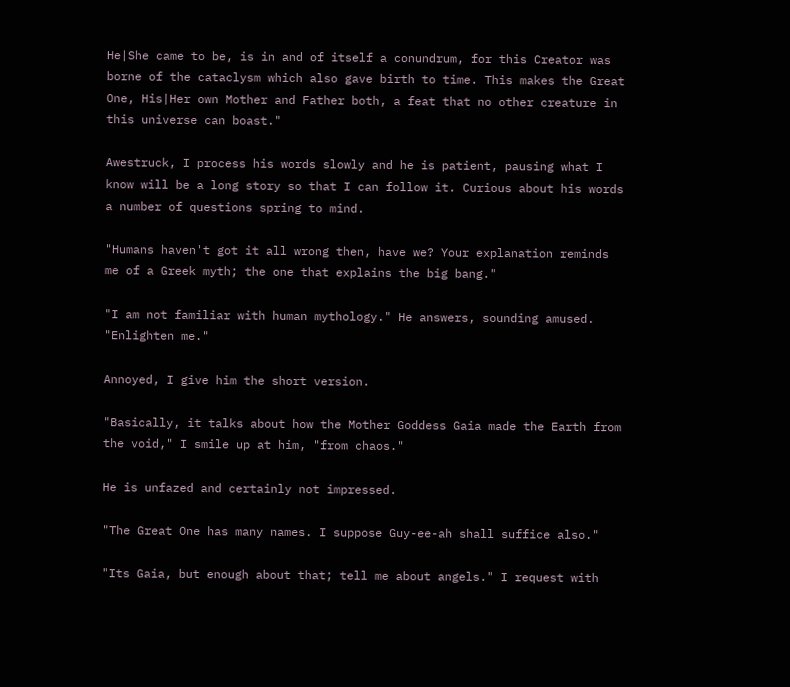He|She came to be, is in and of itself a conundrum, for this Creator was borne of the cataclysm which also gave birth to time. This makes the Great One, His|Her own Mother and Father both, a feat that no other creature in this universe can boast."

Awestruck, I process his words slowly and he is patient, pausing what I know will be a long story so that I can follow it. Curious about his words a number of questions spring to mind.

"Humans haven't got it all wrong then, have we? Your explanation reminds me of a Greek myth; the one that explains the big bang."

"I am not familiar with human mythology." He answers, sounding amused. "Enlighten me."

Annoyed, I give him the short version.

"Basically, it talks about how the Mother Goddess Gaia made the Earth from the void," I smile up at him, "from chaos."

He is unfazed and certainly not impressed.

"The Great One has many names. I suppose Guy-ee-ah shall suffice also."

"Its Gaia, but enough about that; tell me about angels." I request with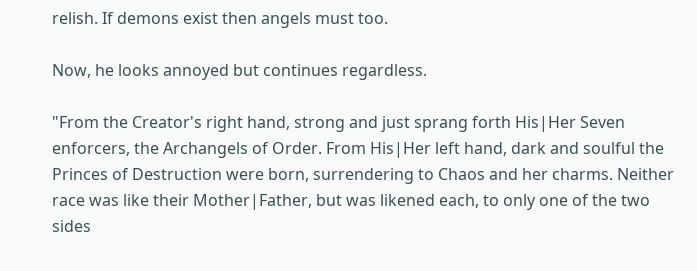relish. If demons exist then angels must too.

Now, he looks annoyed but continues regardless.

"From the Creator's right hand, strong and just sprang forth His|Her Seven enforcers, the Archangels of Order. From His|Her left hand, dark and soulful the Princes of Destruction were born, surrendering to Chaos and her charms. Neither race was like their Mother|Father, but was likened each, to only one of the two sides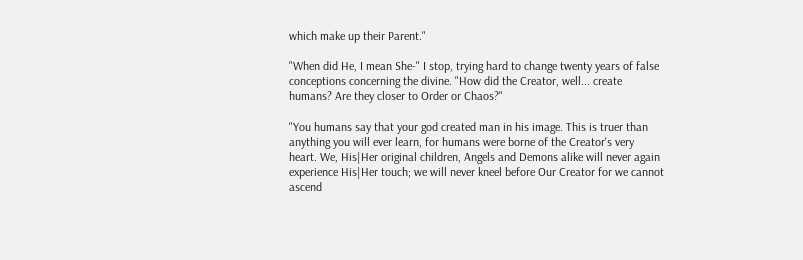which make up their Parent."

"When did He, I mean She-" I stop, trying hard to change twenty years of false conceptions concerning the divine. "How did the Creator, well... create humans? Are they closer to Order or Chaos?"

"You humans say that your god created man in his image. This is truer than anything you will ever learn, for humans were borne of the Creator's very heart. We, His|Her original children, Angels and Demons alike will never again experience His|Her touch; we will never kneel before Our Creator for we cannot ascend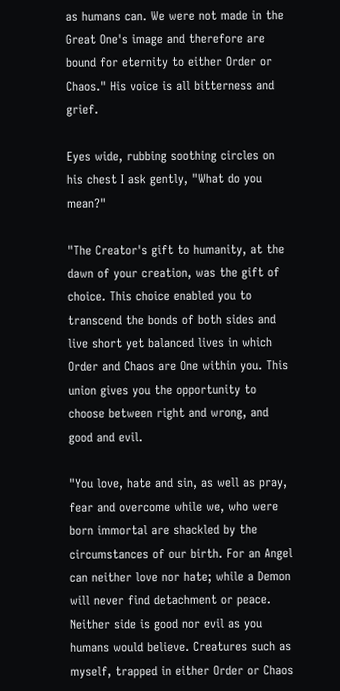as humans can. We were not made in the Great One's image and therefore are bound for eternity to either Order or Chaos." His voice is all bitterness and grief.

Eyes wide, rubbing soothing circles on his chest I ask gently, "What do you mean?"

"The Creator's gift to humanity, at the dawn of your creation, was the gift of choice. This choice enabled you to transcend the bonds of both sides and live short yet balanced lives in which Order and Chaos are One within you. This union gives you the opportunity to choose between right and wrong, and good and evil.

"You love, hate and sin, as well as pray, fear and overcome while we, who were born immortal are shackled by the circumstances of our birth. For an Angel can neither love nor hate; while a Demon will never find detachment or peace. Neither side is good nor evil as you humans would believe. Creatures such as myself, trapped in either Order or Chaos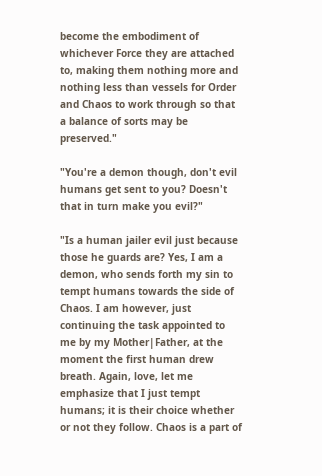become the embodiment of whichever Force they are attached to, making them nothing more and nothing less than vessels for Order and Chaos to work through so that a balance of sorts may be preserved."

"You're a demon though, don't evil humans get sent to you? Doesn't that in turn make you evil?"

"Is a human jailer evil just because those he guards are? Yes, I am a demon, who sends forth my sin to tempt humans towards the side of Chaos. I am however, just continuing the task appointed to me by my Mother|Father, at the moment the first human drew breath. Again, love, let me emphasize that I just tempt humans; it is their choice whether or not they follow. Chaos is a part of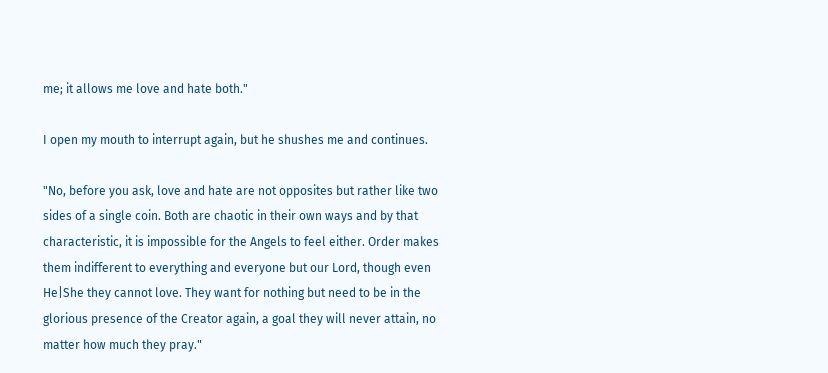me; it allows me love and hate both."

I open my mouth to interrupt again, but he shushes me and continues.

"No, before you ask, love and hate are not opposites but rather like two sides of a single coin. Both are chaotic in their own ways and by that characteristic, it is impossible for the Angels to feel either. Order makes them indifferent to everything and everyone but our Lord, though even He|She they cannot love. They want for nothing but need to be in the glorious presence of the Creator again, a goal they will never attain, no matter how much they pray."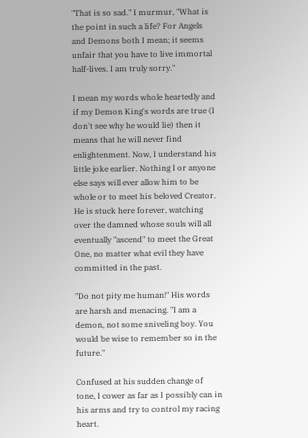"That is so sad." I murmur, "What is the point in such a life? For Angels and Demons both I mean; it seems unfair that you have to live immortal half-lives. I am truly sorry."

I mean my words whole heartedly and if my Demon King's words are true (I don't see why he would lie) then it means that he will never find enlightenment. Now, I understand his little joke earlier. Nothing I or anyone else says will ever allow him to be whole or to meet his beloved Creator. He is stuck here forever, watching over the damned whose souls will all eventually "ascend" to meet the Great One, no matter what evil they have committed in the past.

"Do not pity me human!" His words are harsh and menacing. "I am a demon, not some sniveling boy. You would be wise to remember so in the future."

Confused at his sudden change of tone, I cower as far as I possibly can in his arms and try to control my racing heart.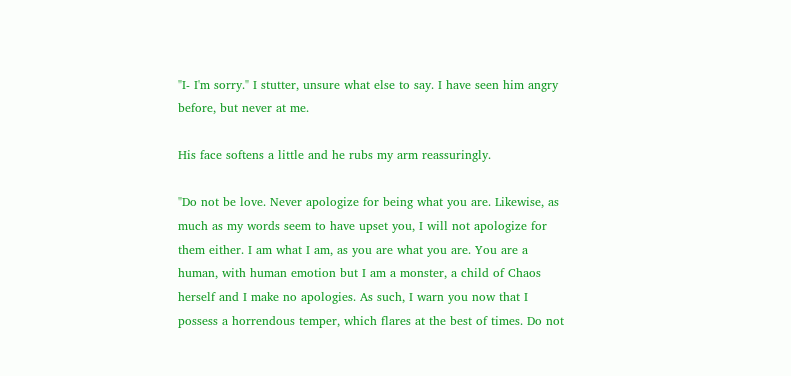"I- I'm sorry." I stutter, unsure what else to say. I have seen him angry before, but never at me.

His face softens a little and he rubs my arm reassuringly.

"Do not be love. Never apologize for being what you are. Likewise, as much as my words seem to have upset you, I will not apologize for them either. I am what I am, as you are what you are. You are a human, with human emotion but I am a monster, a child of Chaos herself and I make no apologies. As such, I warn you now that I possess a horrendous temper, which flares at the best of times. Do not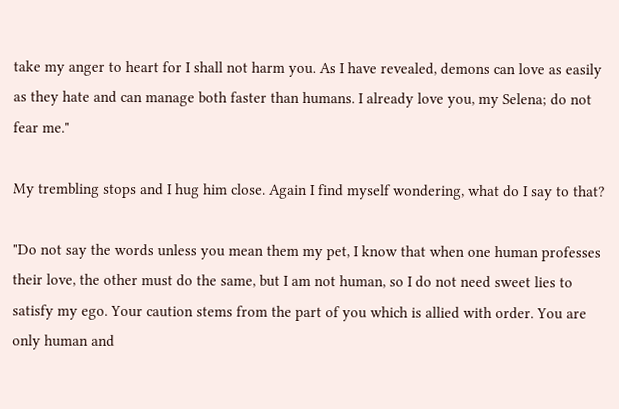take my anger to heart for I shall not harm you. As I have revealed, demons can love as easily as they hate and can manage both faster than humans. I already love you, my Selena; do not fear me."

My trembling stops and I hug him close. Again I find myself wondering, what do I say to that?

"Do not say the words unless you mean them my pet, I know that when one human professes their love, the other must do the same, but I am not human, so I do not need sweet lies to satisfy my ego. Your caution stems from the part of you which is allied with order. You are only human and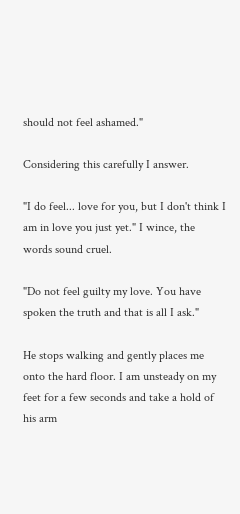should not feel ashamed."

Considering this carefully I answer.

"I do feel... love for you, but I don't think I am in love you just yet." I wince, the words sound cruel.

"Do not feel guilty my love. You have spoken the truth and that is all I ask."

He stops walking and gently places me onto the hard floor. I am unsteady on my feet for a few seconds and take a hold of his arm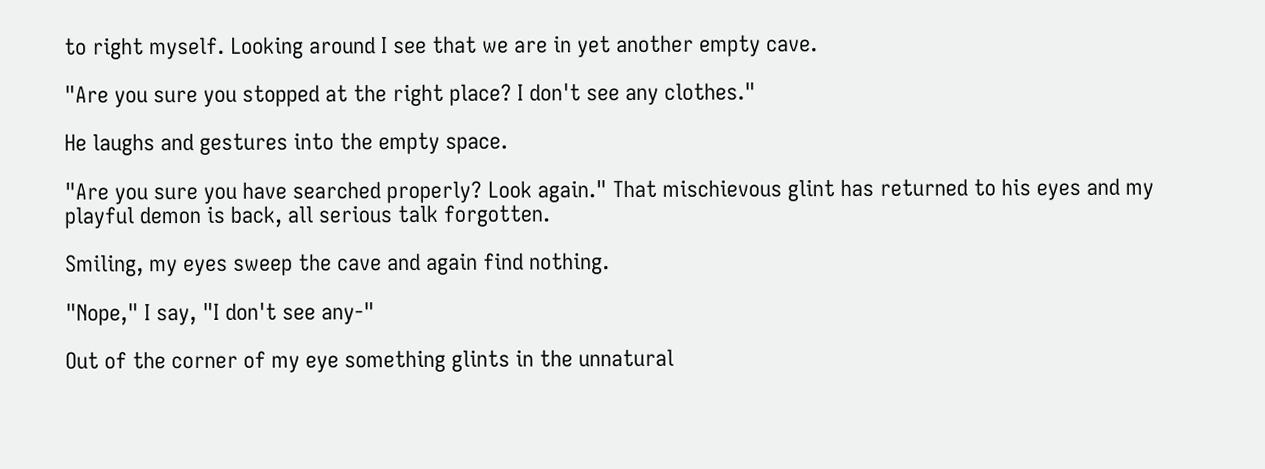to right myself. Looking around I see that we are in yet another empty cave.

"Are you sure you stopped at the right place? I don't see any clothes."

He laughs and gestures into the empty space.

"Are you sure you have searched properly? Look again." That mischievous glint has returned to his eyes and my playful demon is back, all serious talk forgotten.

Smiling, my eyes sweep the cave and again find nothing.

"Nope," I say, "I don't see any-"

Out of the corner of my eye something glints in the unnatural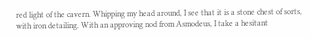red light of the cavern. Whipping my head around, I see that it is a stone chest of sorts, with iron detailing. With an approving nod from Asmodeus, I take a hesitant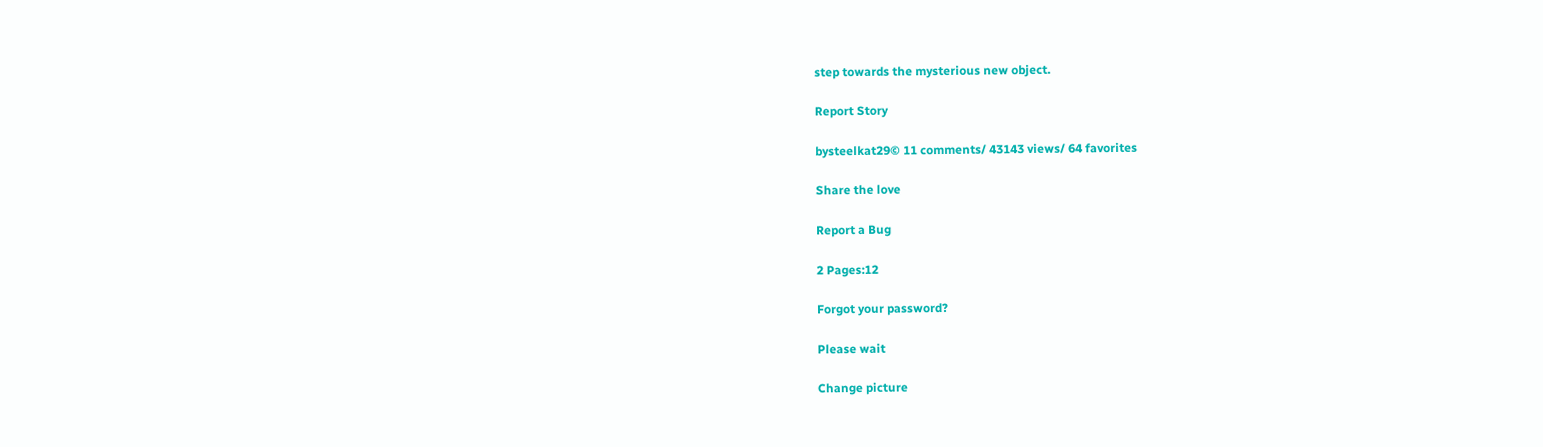step towards the mysterious new object.

Report Story

bysteelkat29© 11 comments/ 43143 views/ 64 favorites

Share the love

Report a Bug

2 Pages:12

Forgot your password?

Please wait

Change picture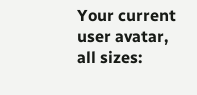Your current user avatar, all sizes: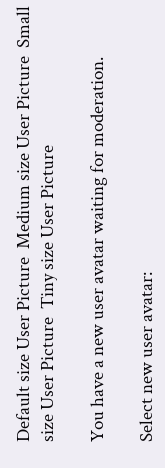Default size User Picture  Medium size User Picture  Small size User Picture  Tiny size User Picture

You have a new user avatar waiting for moderation.

Select new user avatar: